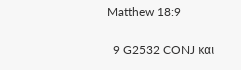Matthew 18:9

  9 G2532 CONJ και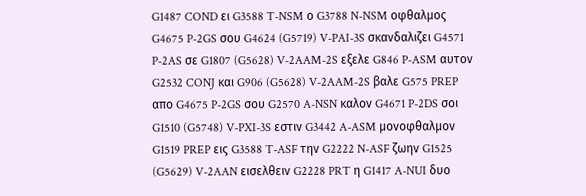G1487 COND ει G3588 T-NSM ο G3788 N-NSM οφθαλμος G4675 P-2GS σου G4624 (G5719) V-PAI-3S σκανδαλιζει G4571 P-2AS σε G1807 (G5628) V-2AAM-2S εξελε G846 P-ASM αυτον G2532 CONJ και G906 (G5628) V-2AAM-2S βαλε G575 PREP απο G4675 P-2GS σου G2570 A-NSN καλον G4671 P-2DS σοι G1510 (G5748) V-PXI-3S εστιν G3442 A-ASM μονοφθαλμον G1519 PREP εις G3588 T-ASF την G2222 N-ASF ζωην G1525 (G5629) V-2AAN εισελθειν G2228 PRT η G1417 A-NUI δυο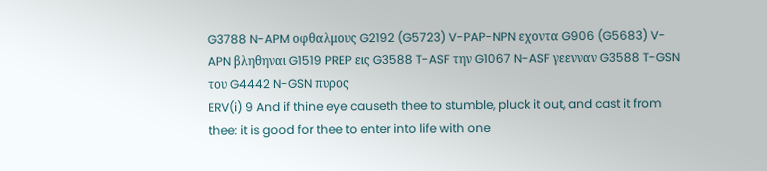G3788 N-APM οφθαλμους G2192 (G5723) V-PAP-NPN εχοντα G906 (G5683) V-APN βληθηναι G1519 PREP εις G3588 T-ASF την G1067 N-ASF γεενναν G3588 T-GSN του G4442 N-GSN πυρος
ERV(i) 9 And if thine eye causeth thee to stumble, pluck it out, and cast it from thee: it is good for thee to enter into life with one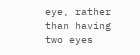eye, rather than having two eyes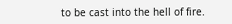to be cast into the hell of fire.